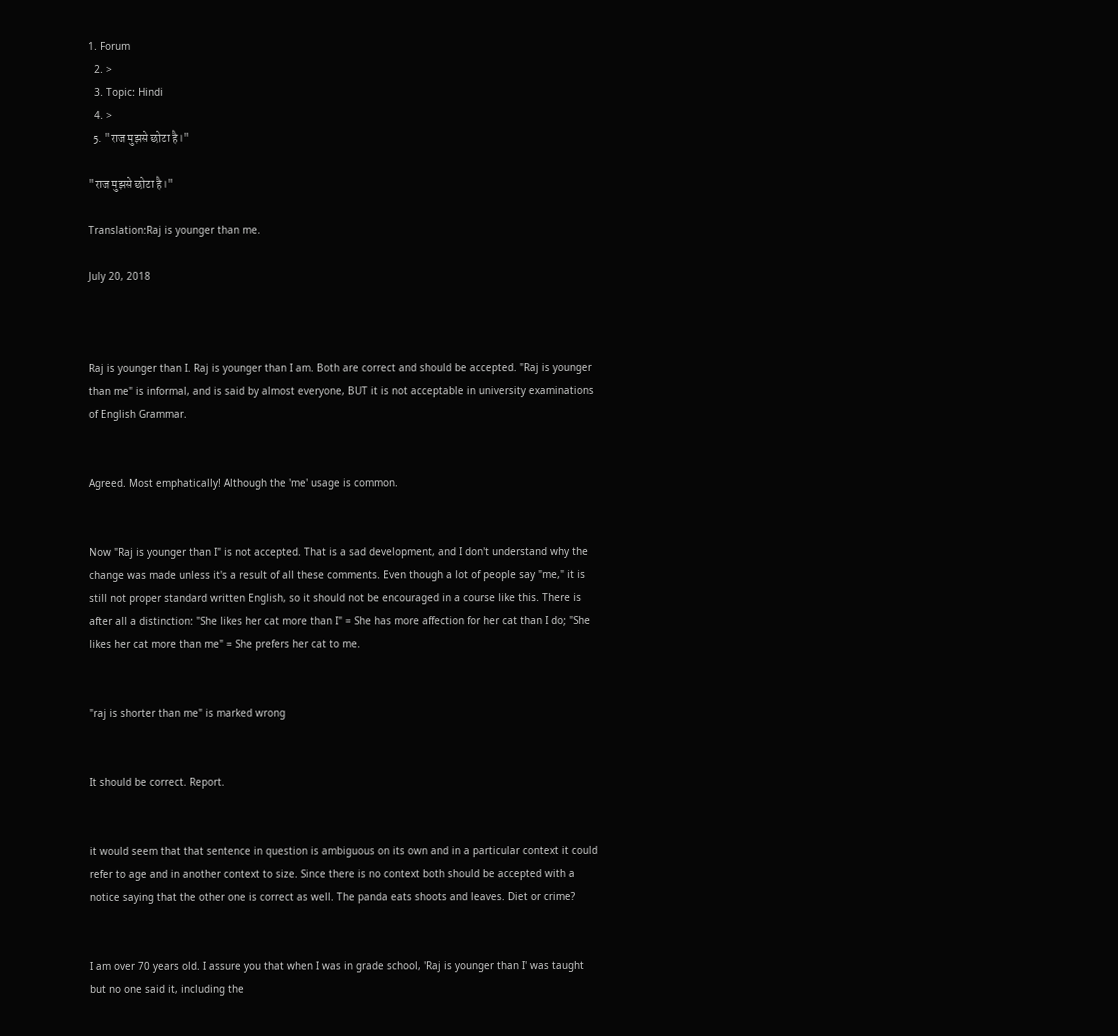1. Forum
  2. >
  3. Topic: Hindi
  4. >
  5. "राज मुझसे छोटा है।"

"राज मुझसे छोटा है।"

Translation:Raj is younger than me.

July 20, 2018



Raj is younger than I. Raj is younger than I am. Both are correct and should be accepted. "Raj is younger than me" is informal, and is said by almost everyone, BUT it is not acceptable in university examinations of English Grammar.


Agreed. Most emphatically! Although the 'me' usage is common.


Now "Raj is younger than I" is not accepted. That is a sad development, and I don't understand why the change was made unless it's a result of all these comments. Even though a lot of people say "me," it is still not proper standard written English, so it should not be encouraged in a course like this. There is after all a distinction: "She likes her cat more than I" = She has more affection for her cat than I do; "She likes her cat more than me" = She prefers her cat to me.


"raj is shorter than me" is marked wrong


It should be correct. Report.


it would seem that that sentence in question is ambiguous on its own and in a particular context it could refer to age and in another context to size. Since there is no context both should be accepted with a notice saying that the other one is correct as well. The panda eats shoots and leaves. Diet or crime?


I am over 70 years old. I assure you that when I was in grade school, 'Raj is younger than I' was taught but no one said it, including the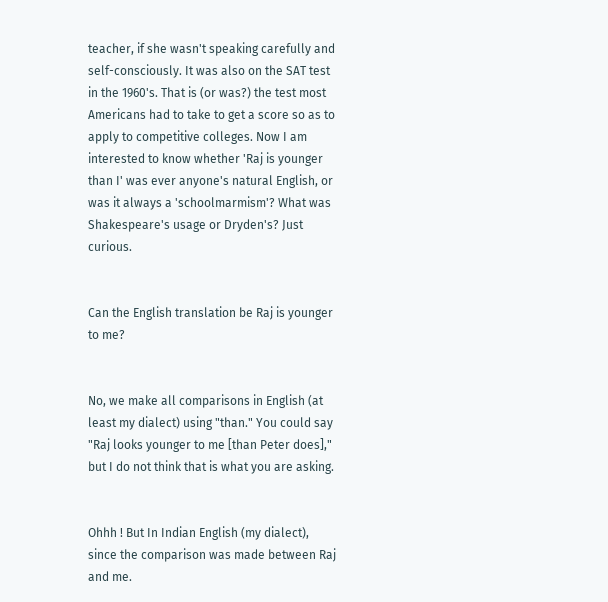teacher, if she wasn't speaking carefully and self-consciously. It was also on the SAT test in the 1960's. That is (or was?) the test most Americans had to take to get a score so as to apply to competitive colleges. Now I am interested to know whether 'Raj is younger than I' was ever anyone's natural English, or was it always a 'schoolmarmism'? What was Shakespeare's usage or Dryden's? Just curious.


Can the English translation be Raj is younger to me?


No, we make all comparisons in English (at least my dialect) using "than." You could say "Raj looks younger to me [than Peter does]," but I do not think that is what you are asking.


Ohhh ! But In Indian English (my dialect), since the comparison was made between Raj and me.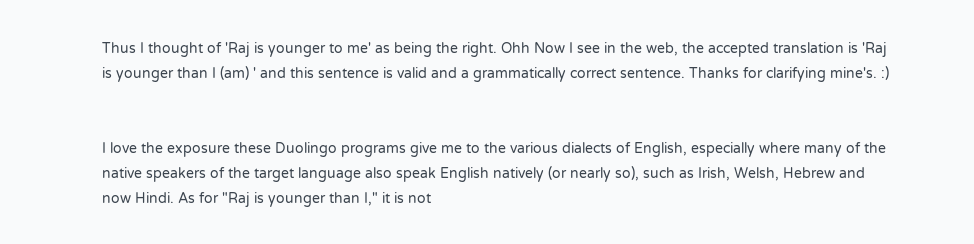Thus I thought of 'Raj is younger to me' as being the right. Ohh Now I see in the web, the accepted translation is 'Raj is younger than I (am) ' and this sentence is valid and a grammatically correct sentence. Thanks for clarifying mine's. :)


I love the exposure these Duolingo programs give me to the various dialects of English, especially where many of the native speakers of the target language also speak English natively (or nearly so), such as Irish, Welsh, Hebrew and now Hindi. As for "Raj is younger than I," it is not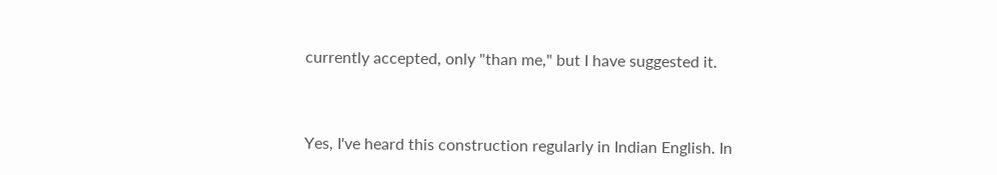currently accepted, only "than me," but I have suggested it.


Yes, I've heard this construction regularly in Indian English. In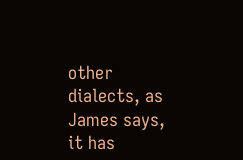other dialects, as James says, it has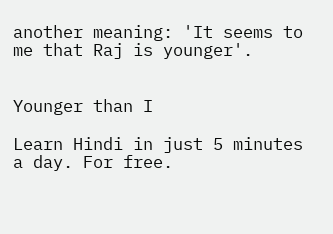another meaning: 'It seems to me that Raj is younger'.


Younger than I

Learn Hindi in just 5 minutes a day. For free.